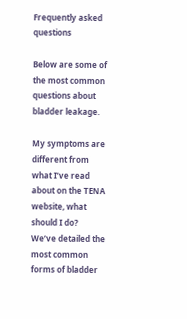Frequently asked questions

Below are some of the most common questions about bladder leakage.

My symptoms are different from what I’ve read about on the TENA website, what should I do?
We’ve detailed the most common forms of bladder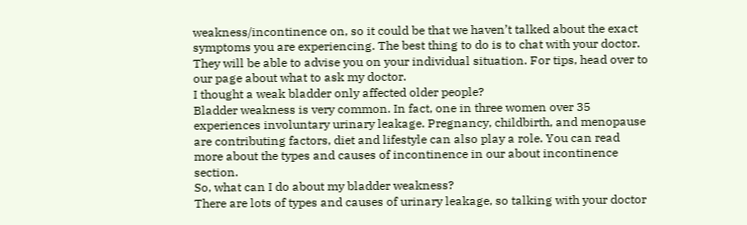weakness/incontinence on, so it could be that we haven’t talked about the exact symptoms you are experiencing. The best thing to do is to chat with your doctor. They will be able to advise you on your individual situation. For tips, head over to our page about what to ask my doctor.
I thought a weak bladder only affected older people?
Bladder weakness is very common. In fact, one in three women over 35 experiences involuntary urinary leakage. Pregnancy, childbirth, and menopause are contributing factors, diet and lifestyle can also play a role. You can read more about the types and causes of incontinence in our about incontinence section.
So, what can I do about my bladder weakness?
There are lots of types and causes of urinary leakage, so talking with your doctor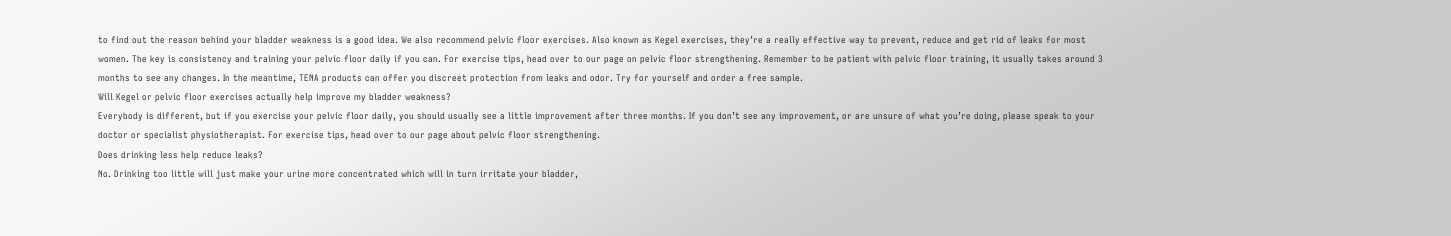to find out the reason behind your bladder weakness is a good idea. We also recommend pelvic floor exercises. Also known as Kegel exercises, they’re a really effective way to prevent, reduce and get rid of leaks for most women. The key is consistency and training your pelvic floor daily if you can. For exercise tips, head over to our page on pelvic floor strengthening. Remember to be patient with pelvic floor training, it usually takes around 3 months to see any changes. In the meantime, TENA products can offer you discreet protection from leaks and odor. Try for yourself and order a free sample.
Will Kegel or pelvic floor exercises actually help improve my bladder weakness?
Everybody is different, but if you exercise your pelvic floor daily, you should usually see a little improvement after three months. If you don’t see any improvement, or are unsure of what you’re doing, please speak to your doctor or specialist physiotherapist. For exercise tips, head over to our page about pelvic floor strengthening.
Does drinking less help reduce leaks?
No. Drinking too little will just make your urine more concentrated which will in turn irritate your bladder,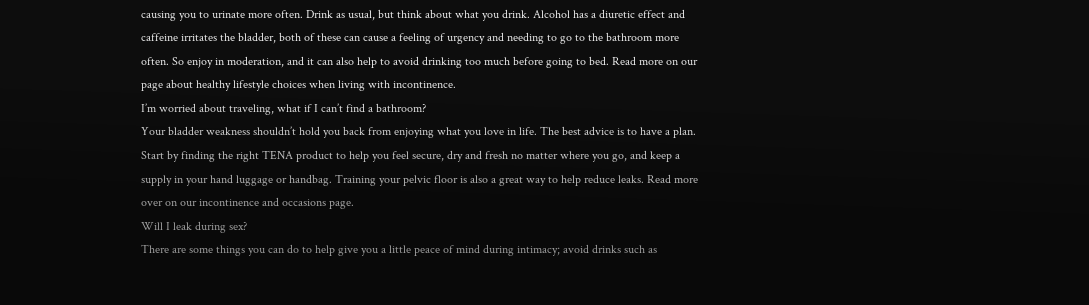causing you to urinate more often. Drink as usual, but think about what you drink. Alcohol has a diuretic effect and caffeine irritates the bladder, both of these can cause a feeling of urgency and needing to go to the bathroom more often. So enjoy in moderation, and it can also help to avoid drinking too much before going to bed. Read more on our page about healthy lifestyle choices when living with incontinence.
I’m worried about traveling, what if I can’t find a bathroom?
Your bladder weakness shouldn’t hold you back from enjoying what you love in life. The best advice is to have a plan. Start by finding the right TENA product to help you feel secure, dry and fresh no matter where you go, and keep a supply in your hand luggage or handbag. Training your pelvic floor is also a great way to help reduce leaks. Read more over on our incontinence and occasions page.
Will I leak during sex?
There are some things you can do to help give you a little peace of mind during intimacy; avoid drinks such as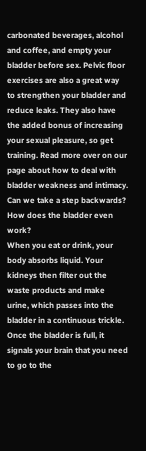carbonated beverages, alcohol and coffee, and empty your bladder before sex. Pelvic floor exercises are also a great way to strengthen your bladder and reduce leaks. They also have the added bonus of increasing your sexual pleasure, so get training. Read more over on our page about how to deal with bladder weakness and intimacy.
Can we take a step backwards? How does the bladder even work?
When you eat or drink, your body absorbs liquid. Your kidneys then filter out the waste products and make urine, which passes into the bladder in a continuous trickle. Once the bladder is full, it signals your brain that you need to go to the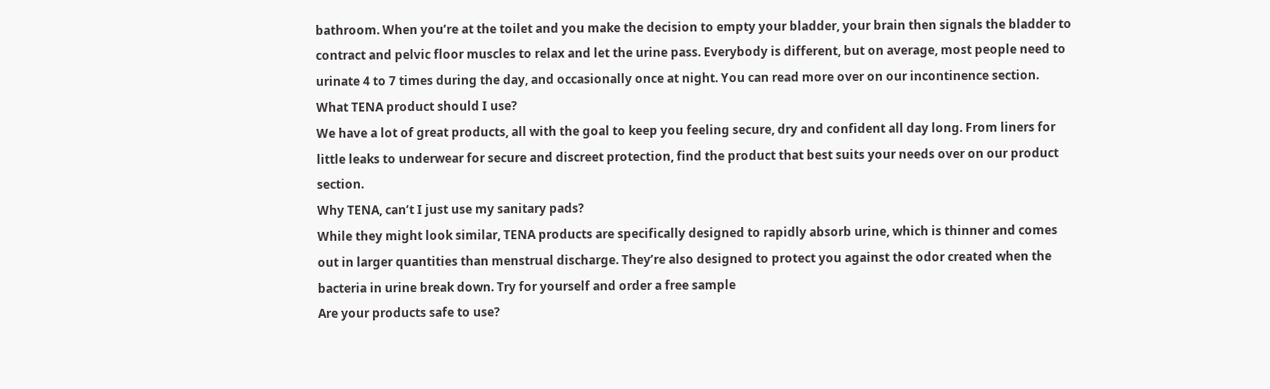bathroom. When you’re at the toilet and you make the decision to empty your bladder, your brain then signals the bladder to contract and pelvic floor muscles to relax and let the urine pass. Everybody is different, but on average, most people need to urinate 4 to 7 times during the day, and occasionally once at night. You can read more over on our incontinence section.
What TENA product should I use?
We have a lot of great products, all with the goal to keep you feeling secure, dry and confident all day long. From liners for little leaks to underwear for secure and discreet protection, find the product that best suits your needs over on our product section.
Why TENA, can’t I just use my sanitary pads?
While they might look similar, TENA products are specifically designed to rapidly absorb urine, which is thinner and comes out in larger quantities than menstrual discharge. They’re also designed to protect you against the odor created when the bacteria in urine break down. Try for yourself and order a free sample
Are your products safe to use?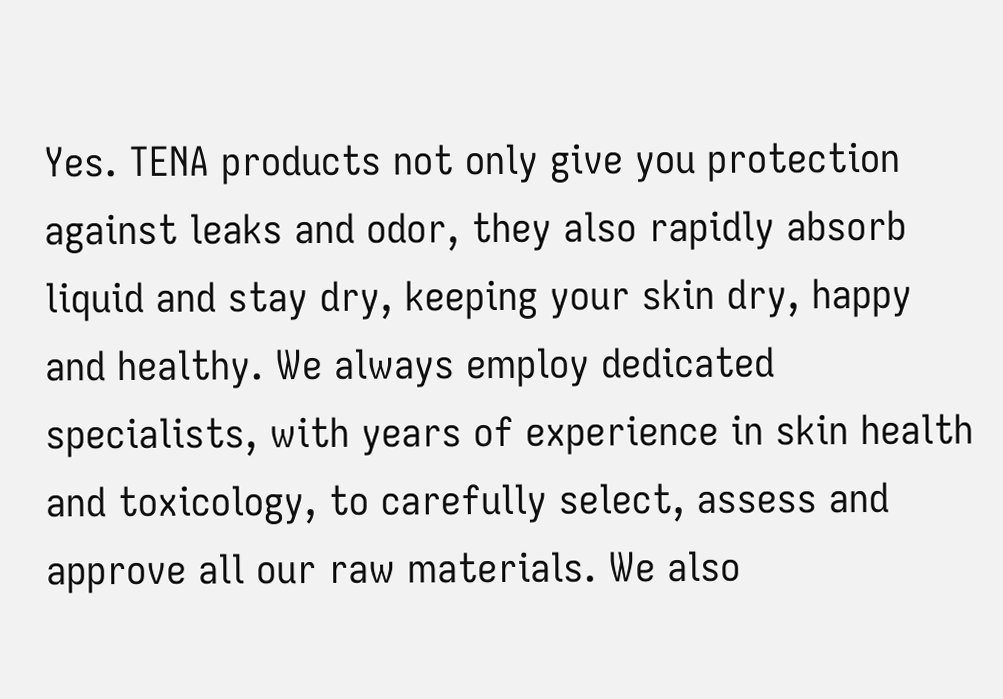Yes. TENA products not only give you protection against leaks and odor, they also rapidly absorb liquid and stay dry, keeping your skin dry, happy and healthy. We always employ dedicated specialists, with years of experience in skin health and toxicology, to carefully select, assess and approve all our raw materials. We also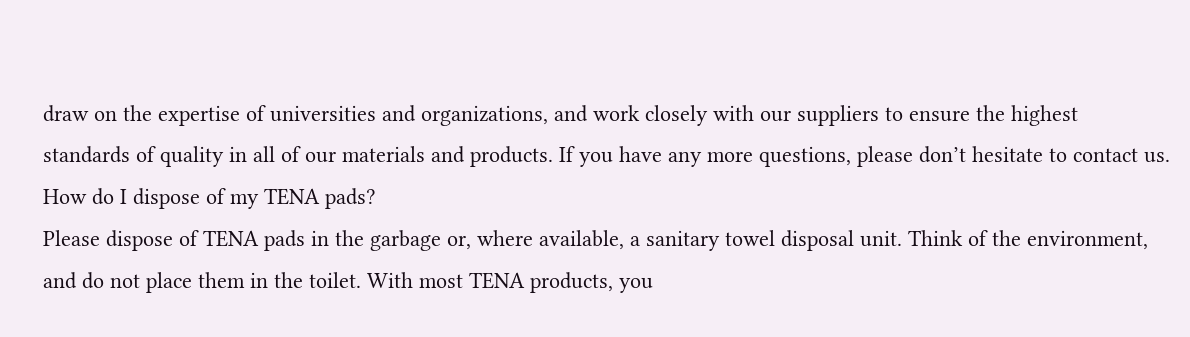draw on the expertise of universities and organizations, and work closely with our suppliers to ensure the highest standards of quality in all of our materials and products. If you have any more questions, please don’t hesitate to contact us.
How do I dispose of my TENA pads?
Please dispose of TENA pads in the garbage or, where available, a sanitary towel disposal unit. Think of the environment, and do not place them in the toilet. With most TENA products, you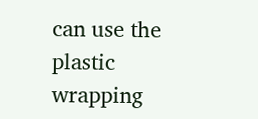can use the plastic wrapping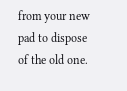from your new pad to dispose of the old one.